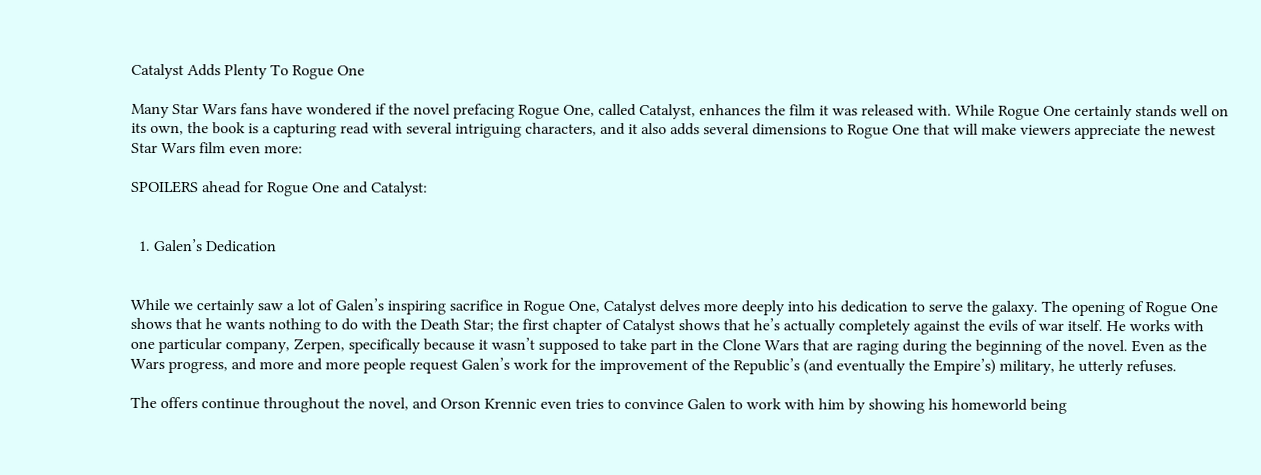Catalyst Adds Plenty To Rogue One

Many Star Wars fans have wondered if the novel prefacing Rogue One, called Catalyst, enhances the film it was released with. While Rogue One certainly stands well on its own, the book is a capturing read with several intriguing characters, and it also adds several dimensions to Rogue One that will make viewers appreciate the newest Star Wars film even more:

SPOILERS ahead for Rogue One and Catalyst:


  1. Galen’s Dedication


While we certainly saw a lot of Galen’s inspiring sacrifice in Rogue One, Catalyst delves more deeply into his dedication to serve the galaxy. The opening of Rogue One shows that he wants nothing to do with the Death Star; the first chapter of Catalyst shows that he’s actually completely against the evils of war itself. He works with one particular company, Zerpen, specifically because it wasn’t supposed to take part in the Clone Wars that are raging during the beginning of the novel. Even as the Wars progress, and more and more people request Galen’s work for the improvement of the Republic’s (and eventually the Empire’s) military, he utterly refuses.

The offers continue throughout the novel, and Orson Krennic even tries to convince Galen to work with him by showing his homeworld being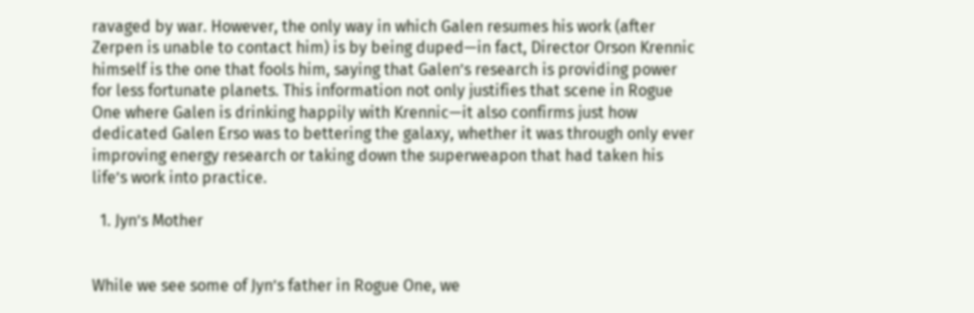ravaged by war. However, the only way in which Galen resumes his work (after Zerpen is unable to contact him) is by being duped—in fact, Director Orson Krennic himself is the one that fools him, saying that Galen’s research is providing power for less fortunate planets. This information not only justifies that scene in Rogue One where Galen is drinking happily with Krennic—it also confirms just how dedicated Galen Erso was to bettering the galaxy, whether it was through only ever improving energy research or taking down the superweapon that had taken his life’s work into practice.

  1. Jyn’s Mother


While we see some of Jyn’s father in Rogue One, we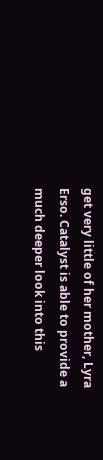get very little of her mother, Lyra Erso. Catalyst is able to provide a much deeper look into this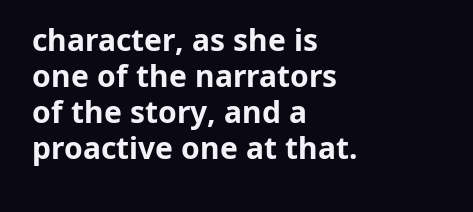character, as she is one of the narrators of the story, and a proactive one at that.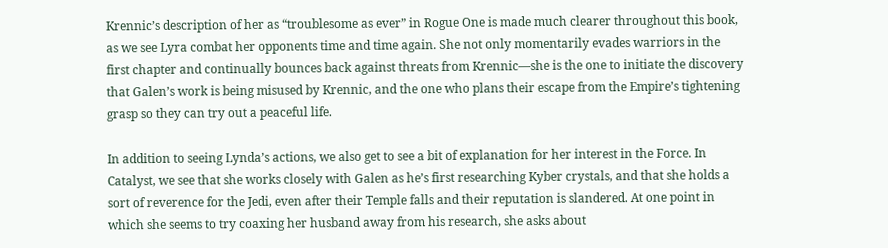Krennic’s description of her as “troublesome as ever” in Rogue One is made much clearer throughout this book, as we see Lyra combat her opponents time and time again. She not only momentarily evades warriors in the first chapter and continually bounces back against threats from Krennic—she is the one to initiate the discovery that Galen’s work is being misused by Krennic, and the one who plans their escape from the Empire’s tightening grasp so they can try out a peaceful life.

In addition to seeing Lynda’s actions, we also get to see a bit of explanation for her interest in the Force. In Catalyst, we see that she works closely with Galen as he’s first researching Kyber crystals, and that she holds a sort of reverence for the Jedi, even after their Temple falls and their reputation is slandered. At one point in which she seems to try coaxing her husband away from his research, she asks about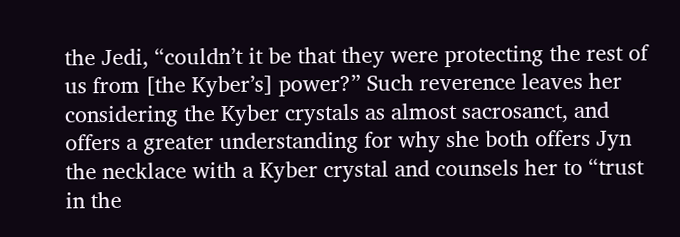the Jedi, “couldn’t it be that they were protecting the rest of us from [the Kyber’s] power?” Such reverence leaves her considering the Kyber crystals as almost sacrosanct, and offers a greater understanding for why she both offers Jyn the necklace with a Kyber crystal and counsels her to “trust in the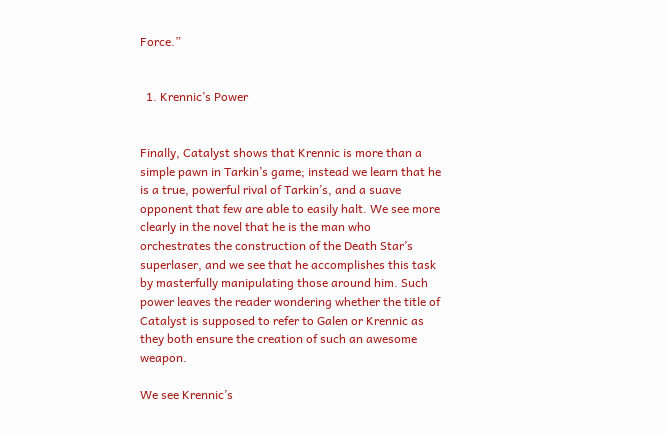Force.”


  1. Krennic’s Power


Finally, Catalyst shows that Krennic is more than a simple pawn in Tarkin’s game; instead we learn that he is a true, powerful rival of Tarkin’s, and a suave opponent that few are able to easily halt. We see more clearly in the novel that he is the man who orchestrates the construction of the Death Star’s superlaser, and we see that he accomplishes this task by masterfully manipulating those around him. Such power leaves the reader wondering whether the title of Catalyst is supposed to refer to Galen or Krennic as they both ensure the creation of such an awesome weapon.

We see Krennic’s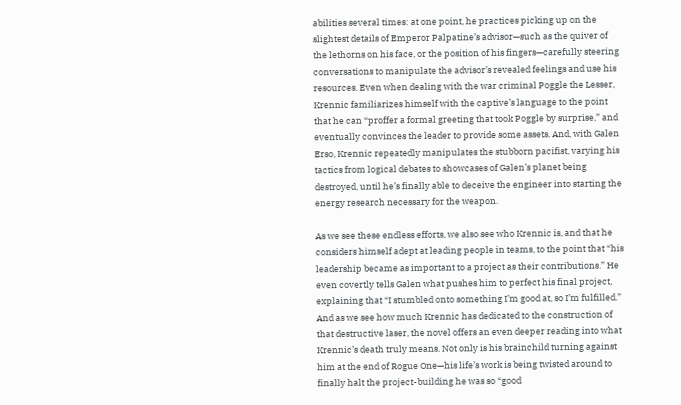abilities several times: at one point, he practices picking up on the slightest details of Emperor Palpatine’s advisor—such as the quiver of the lethorns on his face, or the position of his fingers—carefully steering conversations to manipulate the advisor’s revealed feelings and use his resources. Even when dealing with the war criminal Poggle the Lesser, Krennic familiarizes himself with the captive’s language to the point that he can “proffer a formal greeting that took Poggle by surprise,” and eventually convinces the leader to provide some assets. And, with Galen Erso, Krennic repeatedly manipulates the stubborn pacifist, varying his tactics from logical debates to showcases of Galen’s planet being destroyed, until he’s finally able to deceive the engineer into starting the energy research necessary for the weapon.

As we see these endless efforts, we also see who Krennic is, and that he considers himself adept at leading people in teams, to the point that “his leadership became as important to a project as their contributions.” He even covertly tells Galen what pushes him to perfect his final project, explaining that “I stumbled onto something I’m good at, so I’m fulfilled.” And as we see how much Krennic has dedicated to the construction of that destructive laser, the novel offers an even deeper reading into what Krennic’s death truly means. Not only is his brainchild turning against him at the end of Rogue One—his life’s work is being twisted around to finally halt the project-building he was so “good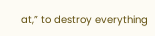at,” to destroy everything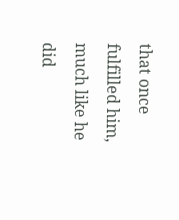that once fulfilled him, much like he did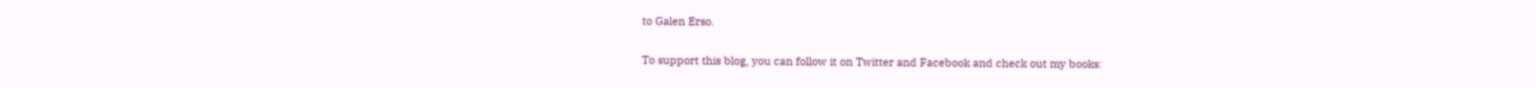to Galen Erso.

To support this blog, you can follow it on Twitter and Facebook and check out my books: